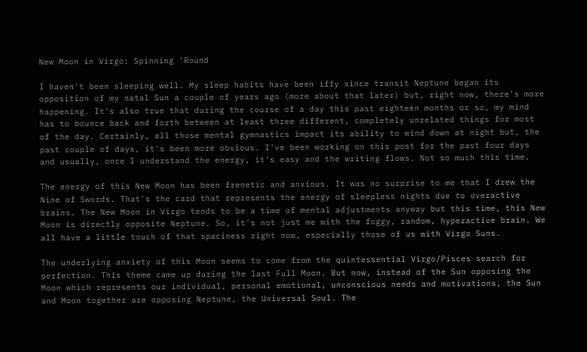New Moon in Virgo: Spinning 'Round

I haven't been sleeping well. My sleep habits have been iffy since transit Neptune began its opposition of my natal Sun a couple of years ago (more about that later) but, right now, there's more happening. It's also true that during the course of a day this past eighteen months or so, my mind has to bounce back and forth between at least three different, completely unrelated things for most of the day. Certainly, all those mental gymnastics impact its ability to wind down at night but, the past couple of days, it's been more obvious. I've been working on this post for the past four days and usually, once I understand the energy, it's easy and the writing flows. Not so much this time.

The energy of this New Moon has been frenetic and anxious. It was no surprise to me that I drew the Nine of Swords. That's the card that represents the energy of sleepless nights due to overactive brains. The New Moon in Virgo tends to be a time of mental adjustments anyway but this time, this New Moon is directly opposite Neptune. So, it's not just me with the foggy, random, hyperactive brain. We all have a little touch of that spaciness right now, especially those of us with Virgo Suns.

The underlying anxiety of this Moon seems to come from the quintessential Virgo/Pisces search for perfection. This theme came up during the last Full Moon. But now, instead of the Sun opposing the Moon which represents our individual, personal emotional, unconscious needs and motivations, the Sun and Moon together are opposing Neptune, the Universal Soul. The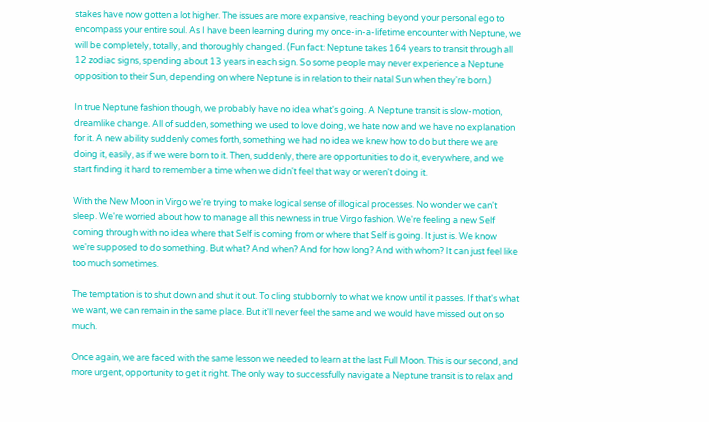stakes have now gotten a lot higher. The issues are more expansive, reaching beyond your personal ego to encompass your entire soul. As I have been learning during my once-in-a-lifetime encounter with Neptune, we will be completely, totally, and thoroughly changed. (Fun fact: Neptune takes 164 years to transit through all 12 zodiac signs, spending about 13 years in each sign. So some people may never experience a Neptune opposition to their Sun, depending on where Neptune is in relation to their natal Sun when they're born.)

In true Neptune fashion though, we probably have no idea what's going. A Neptune transit is slow-motion, dreamlike change. All of sudden, something we used to love doing, we hate now and we have no explanation for it. A new ability suddenly comes forth, something we had no idea we knew how to do but there we are doing it, easily, as if we were born to it. Then, suddenly, there are opportunities to do it, everywhere, and we start finding it hard to remember a time when we didn't feel that way or weren't doing it.

With the New Moon in Virgo we're trying to make logical sense of illogical processes. No wonder we can't sleep. We're worried about how to manage all this newness in true Virgo fashion. We're feeling a new Self coming through with no idea where that Self is coming from or where that Self is going. It just is. We know we're supposed to do something. But what? And when? And for how long? And with whom? It can just feel like too much sometimes.

The temptation is to shut down and shut it out. To cling stubbornly to what we know until it passes. If that's what we want, we can remain in the same place. But it'll never feel the same and we would have missed out on so much.

Once again, we are faced with the same lesson we needed to learn at the last Full Moon. This is our second, and more urgent, opportunity to get it right. The only way to successfully navigate a Neptune transit is to relax and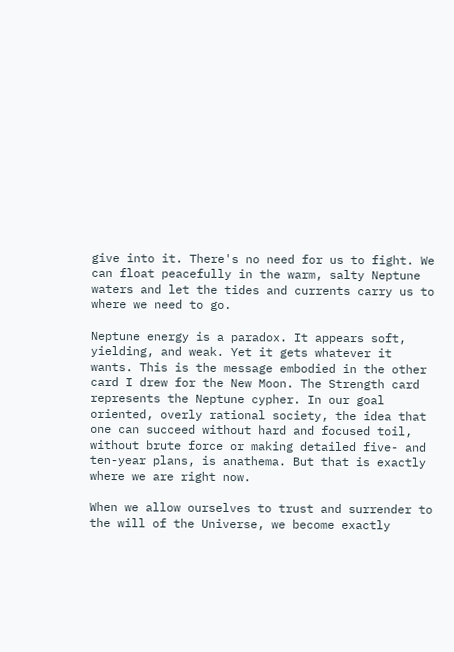give into it. There's no need for us to fight. We can float peacefully in the warm, salty Neptune waters and let the tides and currents carry us to where we need to go.

Neptune energy is a paradox. It appears soft, yielding, and weak. Yet it gets whatever it wants. This is the message embodied in the other card I drew for the New Moon. The Strength card represents the Neptune cypher. In our goal oriented, overly rational society, the idea that one can succeed without hard and focused toil, without brute force or making detailed five- and ten-year plans, is anathema. But that is exactly where we are right now.

When we allow ourselves to trust and surrender to the will of the Universe, we become exactly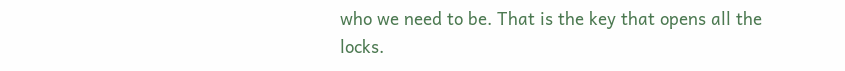who we need to be. That is the key that opens all the locks.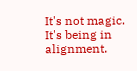It's not magic. It's being in alignment.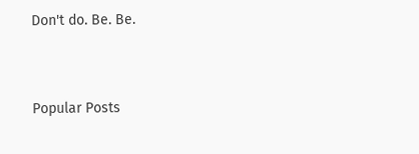Don't do. Be. Be.


Popular Posts